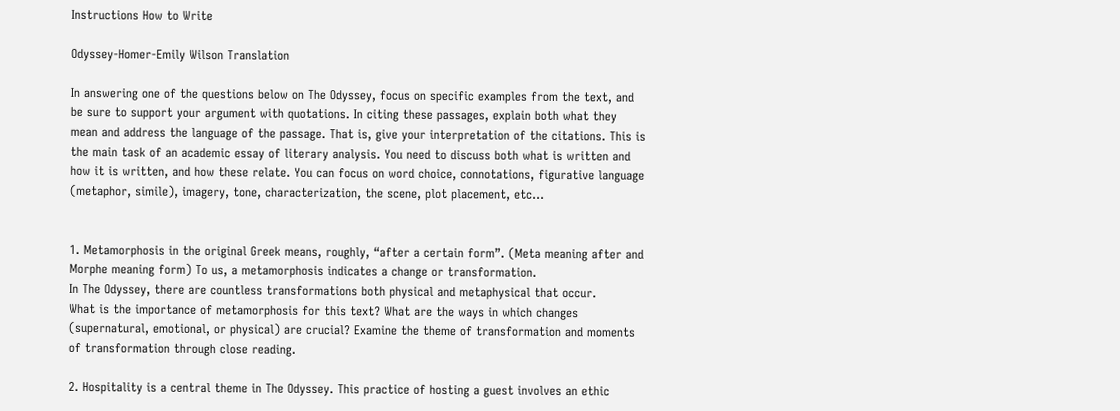Instructions How to Write

Odyssey-Homer-Emily Wilson Translation

In answering one of the questions below on The Odyssey, focus on specific examples from the text, and be sure to support your argument with quotations. In citing these passages, explain both what they mean and address the language of the passage. That is, give your interpretation of the citations. This is the main task of an academic essay of literary analysis. You need to discuss both what is written and how it is written, and how these relate. You can focus on word choice, connotations, figurative language (metaphor, simile), imagery, tone, characterization, the scene, plot placement, etc...


1. Metamorphosis in the original Greek means, roughly, “after a certain form”. (Meta meaning after and Morphe meaning form) To us, a metamorphosis indicates a change or transformation.
In The Odyssey, there are countless transformations both physical and metaphysical that occur.
What is the importance of metamorphosis for this text? What are the ways in which changes (supernatural, emotional, or physical) are crucial? Examine the theme of transformation and moments of transformation through close reading.

2. Hospitality is a central theme in The Odyssey. This practice of hosting a guest involves an ethic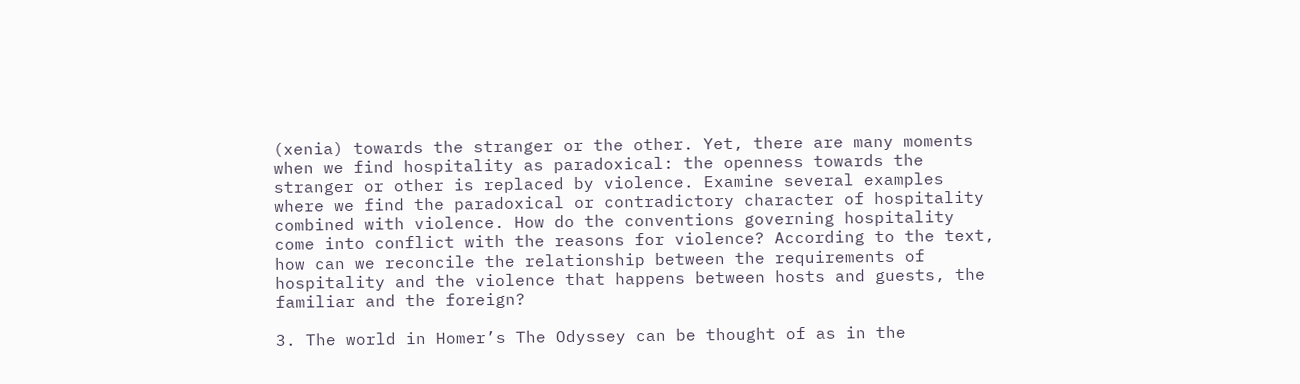(xenia) towards the stranger or the other. Yet, there are many moments when we find hospitality as paradoxical: the openness towards the stranger or other is replaced by violence. Examine several examples where we find the paradoxical or contradictory character of hospitality combined with violence. How do the conventions governing hospitality come into conflict with the reasons for violence? According to the text, how can we reconcile the relationship between the requirements of hospitality and the violence that happens between hosts and guests, the familiar and the foreign?

3. The world in Homer’s The Odyssey can be thought of as in the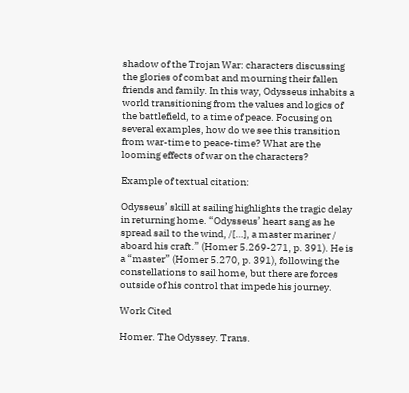shadow of the Trojan War: characters discussing the glories of combat and mourning their fallen friends and family. In this way, Odysseus inhabits a world transitioning from the values and logics of the battlefield, to a time of peace. Focusing on several examples, how do we see this transition from war-time to peace-time? What are the looming effects of war on the characters?

Example of textual citation:

Odysseus’ skill at sailing highlights the tragic delay in returning home. “Odysseus’ heart sang as he spread sail to the wind, /[…], a master mariner / aboard his craft.” (Homer 5.269-271, p. 391). He is a “master” (Homer 5.270, p. 391), following the constellations to sail home, but there are forces outside of his control that impede his journey.

Work Cited

Homer. The Odyssey. Trans.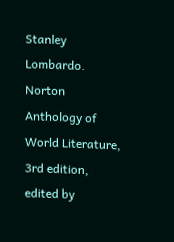Stanley Lombardo. Norton Anthology of World Literature, 3rd edition, edited by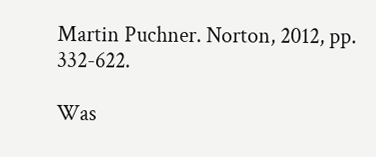Martin Puchner. Norton, 2012, pp. 332-622.

Was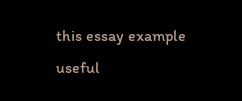this essay example useful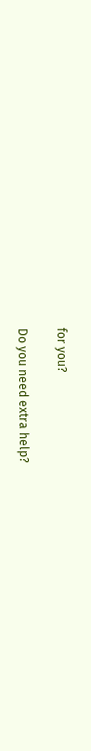for you?

Do you need extra help?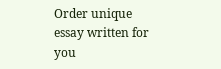Order unique essay written for you